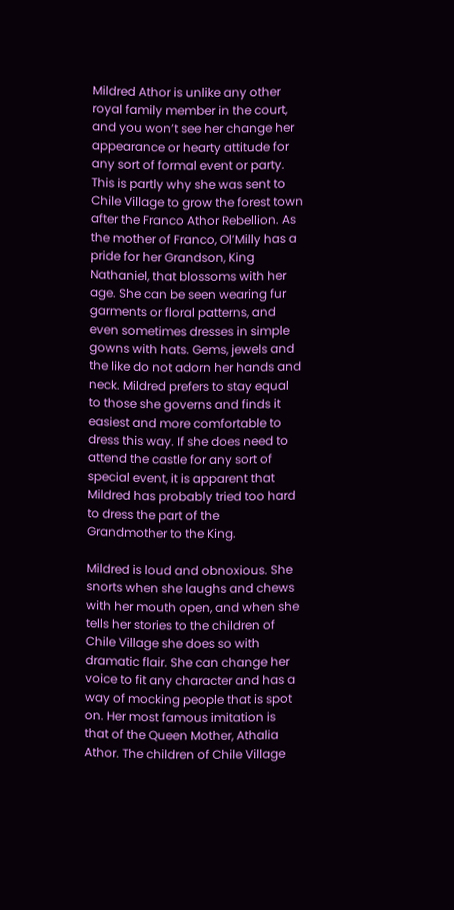Mildred Athor is unlike any other royal family member in the court, and you won’t see her change her appearance or hearty attitude for any sort of formal event or party. This is partly why she was sent to Chile Village to grow the forest town after the Franco Athor Rebellion. As the mother of Franco, Ol’Milly has a pride for her Grandson, King Nathaniel, that blossoms with her age. She can be seen wearing fur garments or floral patterns, and even sometimes dresses in simple gowns with hats. Gems, jewels and the like do not adorn her hands and neck. Mildred prefers to stay equal to those she governs and finds it easiest and more comfortable to dress this way. If she does need to attend the castle for any sort of special event, it is apparent that Mildred has probably tried too hard to dress the part of the Grandmother to the King.

Mildred is loud and obnoxious. She snorts when she laughs and chews with her mouth open, and when she tells her stories to the children of Chile Village she does so with dramatic flair. She can change her voice to fit any character and has a way of mocking people that is spot on. Her most famous imitation is that of the Queen Mother, Athalia Athor. The children of Chile Village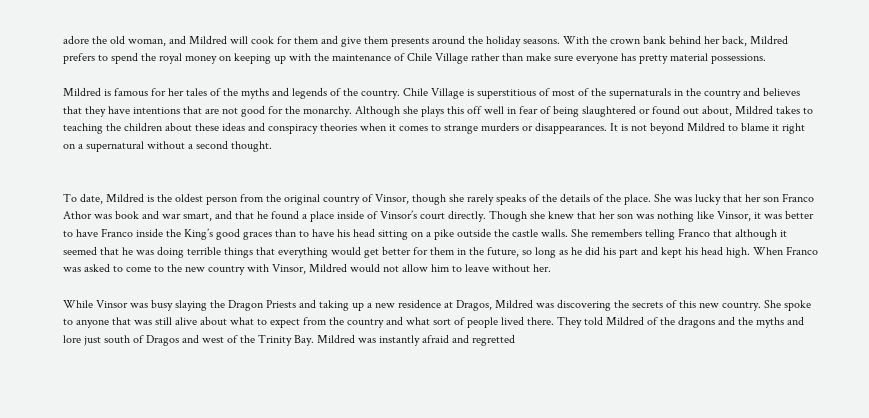adore the old woman, and Mildred will cook for them and give them presents around the holiday seasons. With the crown bank behind her back, Mildred prefers to spend the royal money on keeping up with the maintenance of Chile Village rather than make sure everyone has pretty material possessions.

Mildred is famous for her tales of the myths and legends of the country. Chile Village is superstitious of most of the supernaturals in the country and believes that they have intentions that are not good for the monarchy. Although she plays this off well in fear of being slaughtered or found out about, Mildred takes to teaching the children about these ideas and conspiracy theories when it comes to strange murders or disappearances. It is not beyond Mildred to blame it right on a supernatural without a second thought.


To date, Mildred is the oldest person from the original country of Vinsor, though she rarely speaks of the details of the place. She was lucky that her son Franco Athor was book and war smart, and that he found a place inside of Vinsor’s court directly. Though she knew that her son was nothing like Vinsor, it was better to have Franco inside the King’s good graces than to have his head sitting on a pike outside the castle walls. She remembers telling Franco that although it seemed that he was doing terrible things that everything would get better for them in the future, so long as he did his part and kept his head high. When Franco was asked to come to the new country with Vinsor, Mildred would not allow him to leave without her.

While Vinsor was busy slaying the Dragon Priests and taking up a new residence at Dragos, Mildred was discovering the secrets of this new country. She spoke to anyone that was still alive about what to expect from the country and what sort of people lived there. They told Mildred of the dragons and the myths and lore just south of Dragos and west of the Trinity Bay. Mildred was instantly afraid and regretted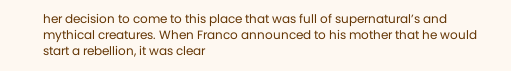her decision to come to this place that was full of supernatural’s and mythical creatures. When Franco announced to his mother that he would start a rebellion, it was clear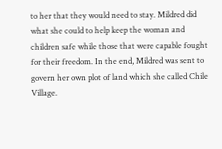to her that they would need to stay. Mildred did what she could to help keep the woman and children safe while those that were capable fought for their freedom. In the end, Mildred was sent to govern her own plot of land which she called Chile Village.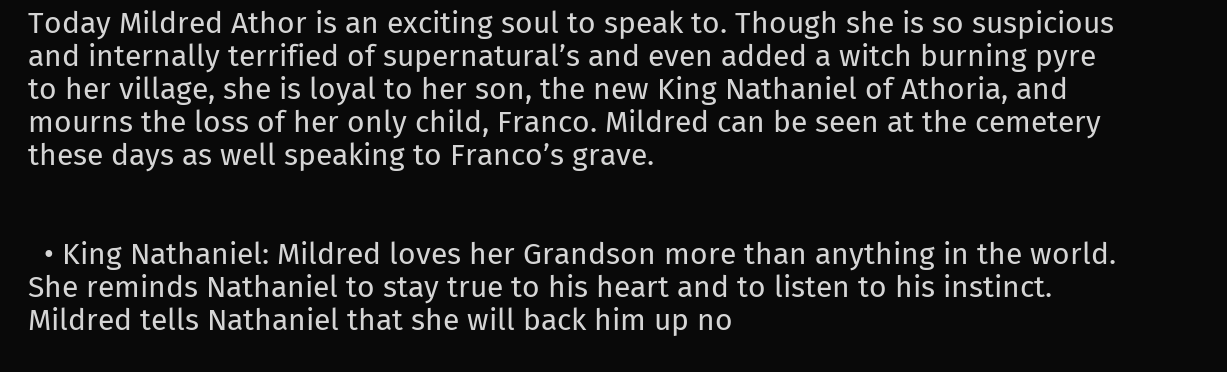Today Mildred Athor is an exciting soul to speak to. Though she is so suspicious and internally terrified of supernatural’s and even added a witch burning pyre to her village, she is loyal to her son, the new King Nathaniel of Athoria, and mourns the loss of her only child, Franco. Mildred can be seen at the cemetery these days as well speaking to Franco’s grave.


  • King Nathaniel: Mildred loves her Grandson more than anything in the world. She reminds Nathaniel to stay true to his heart and to listen to his instinct. Mildred tells Nathaniel that she will back him up no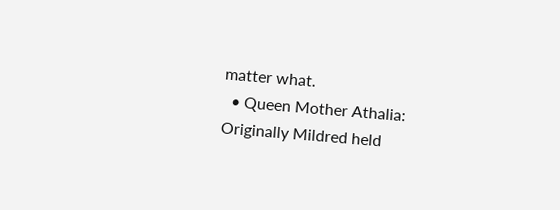matter what.
  • Queen Mother Athalia: Originally Mildred held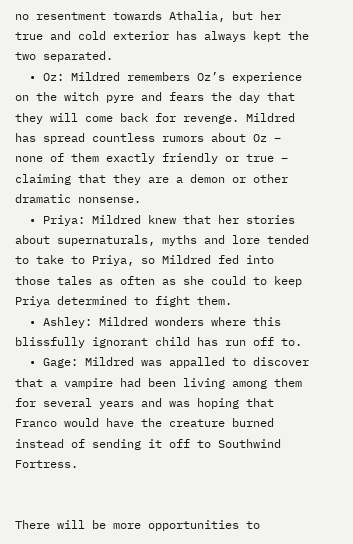no resentment towards Athalia, but her true and cold exterior has always kept the two separated.
  • Oz: Mildred remembers Oz’s experience on the witch pyre and fears the day that they will come back for revenge. Mildred has spread countless rumors about Oz – none of them exactly friendly or true – claiming that they are a demon or other dramatic nonsense.
  • Priya: Mildred knew that her stories about supernaturals, myths and lore tended to take to Priya, so Mildred fed into those tales as often as she could to keep Priya determined to fight them.
  • Ashley: Mildred wonders where this blissfully ignorant child has run off to.
  • Gage: Mildred was appalled to discover that a vampire had been living among them for several years and was hoping that Franco would have the creature burned instead of sending it off to Southwind Fortress.


There will be more opportunities to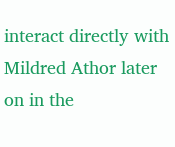interact directly with Mildred Athor later on in the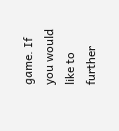game. If you would like to further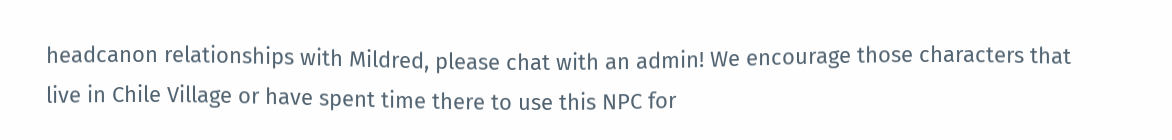headcanon relationships with Mildred, please chat with an admin! We encourage those characters that live in Chile Village or have spent time there to use this NPC for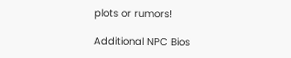plots or rumors!

Additional NPC Bios